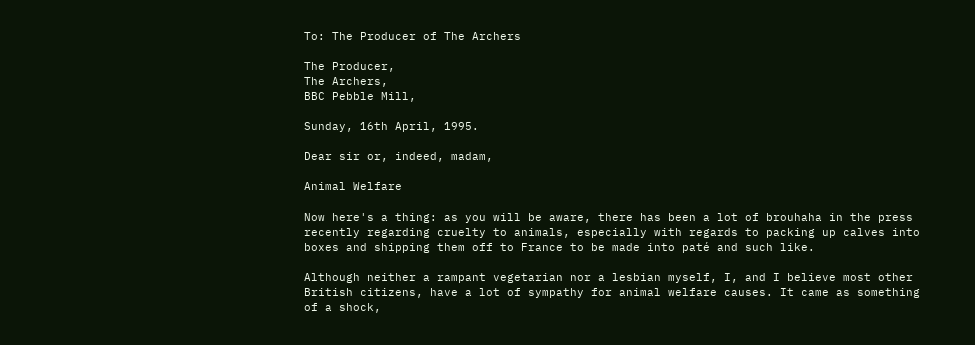To: The Producer of The Archers

The Producer,
The Archers,
BBC Pebble Mill,

Sunday, 16th April, 1995.

Dear sir or, indeed, madam,

Animal Welfare

Now here's a thing: as you will be aware, there has been a lot of brouhaha in the press recently regarding cruelty to animals, especially with regards to packing up calves into boxes and shipping them off to France to be made into paté and such like.

Although neither a rampant vegetarian nor a lesbian myself, I, and I believe most other British citizens, have a lot of sympathy for animal welfare causes. It came as something of a shock,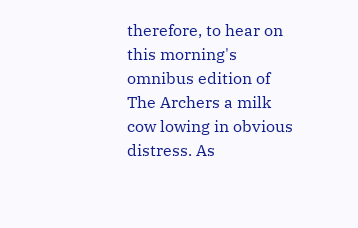therefore, to hear on this morning's omnibus edition of The Archers a milk cow lowing in obvious distress. As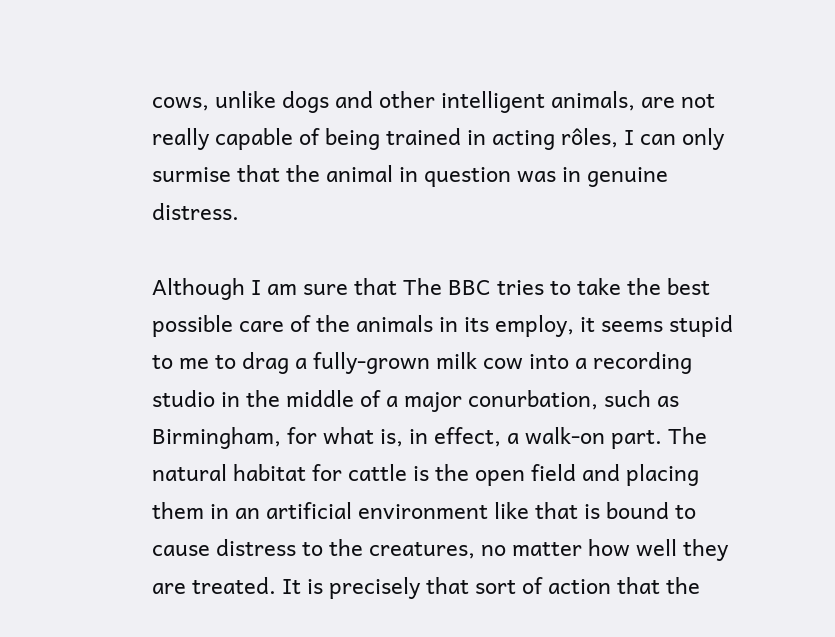cows, unlike dogs and other intelligent animals, are not really capable of being trained in acting rôles, I can only surmise that the animal in question was in genuine distress.

Although I am sure that The BBC tries to take the best possible care of the animals in its employ, it seems stupid to me to drag a fully-grown milk cow into a recording studio in the middle of a major conurbation, such as Birmingham, for what is, in effect, a walk-on part. The natural habitat for cattle is the open field and placing them in an artificial environment like that is bound to cause distress to the creatures, no matter how well they are treated. It is precisely that sort of action that the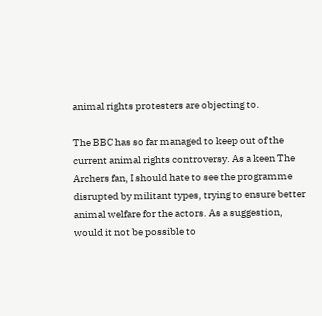animal rights protesters are objecting to.

The BBC has so far managed to keep out of the current animal rights controversy. As a keen The Archers fan, I should hate to see the programme disrupted by militant types, trying to ensure better animal welfare for the actors. As a suggestion, would it not be possible to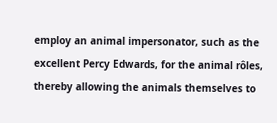employ an animal impersonator, such as the excellent Percy Edwards, for the animal rôles, thereby allowing the animals themselves to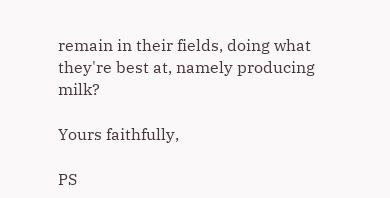remain in their fields, doing what they're best at, namely producing milk?

Yours faithfully,

PS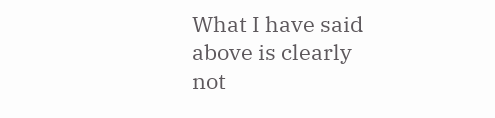What I have said above is clearly not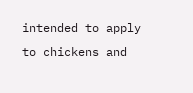intended to apply to chickens and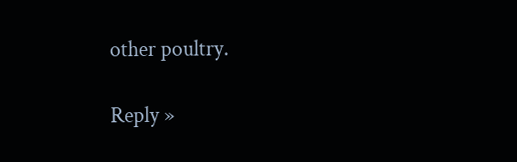other poultry.

Reply »